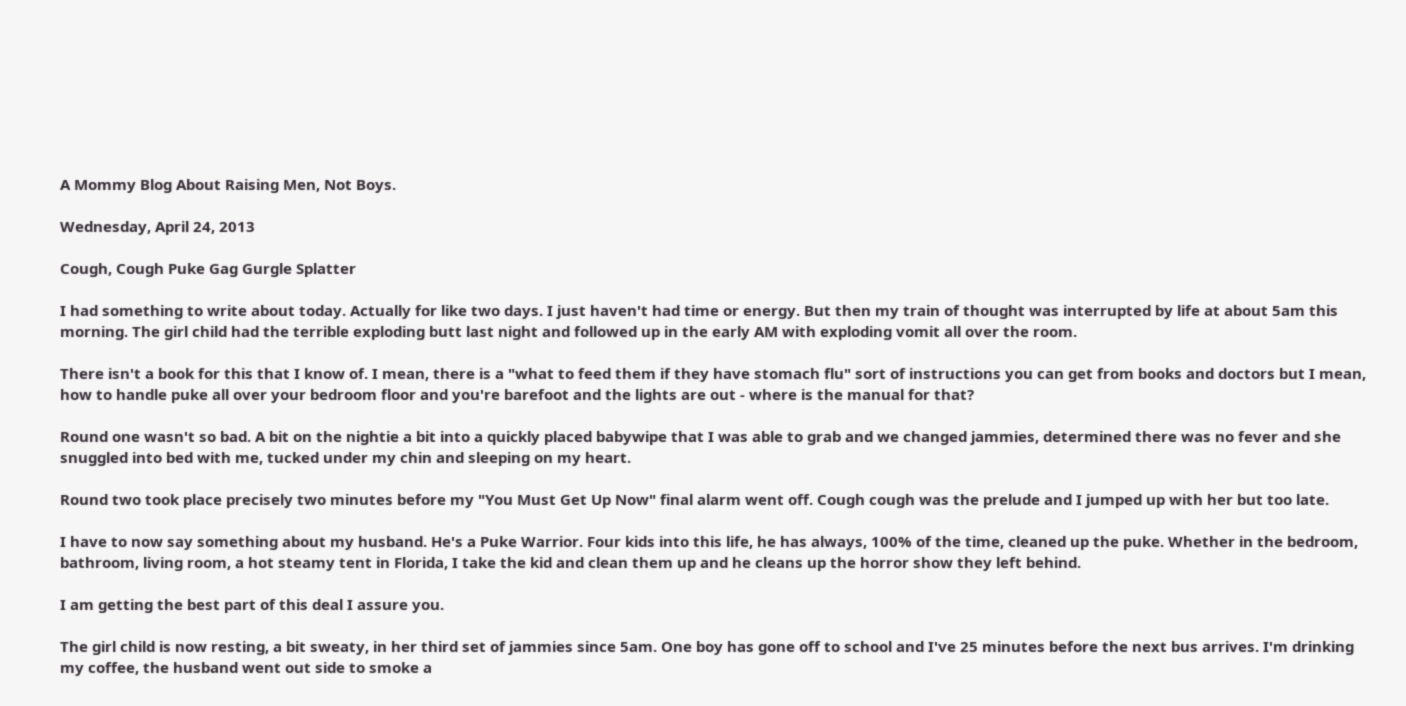A Mommy Blog About Raising Men, Not Boys.

Wednesday, April 24, 2013

Cough, Cough Puke Gag Gurgle Splatter

I had something to write about today. Actually for like two days. I just haven't had time or energy. But then my train of thought was interrupted by life at about 5am this morning. The girl child had the terrible exploding butt last night and followed up in the early AM with exploding vomit all over the room.

There isn't a book for this that I know of. I mean, there is a "what to feed them if they have stomach flu" sort of instructions you can get from books and doctors but I mean, how to handle puke all over your bedroom floor and you're barefoot and the lights are out - where is the manual for that?

Round one wasn't so bad. A bit on the nightie a bit into a quickly placed babywipe that I was able to grab and we changed jammies, determined there was no fever and she snuggled into bed with me, tucked under my chin and sleeping on my heart.

Round two took place precisely two minutes before my "You Must Get Up Now" final alarm went off. Cough cough was the prelude and I jumped up with her but too late.

I have to now say something about my husband. He's a Puke Warrior. Four kids into this life, he has always, 100% of the time, cleaned up the puke. Whether in the bedroom, bathroom, living room, a hot steamy tent in Florida, I take the kid and clean them up and he cleans up the horror show they left behind.

I am getting the best part of this deal I assure you.

The girl child is now resting, a bit sweaty, in her third set of jammies since 5am. One boy has gone off to school and I've 25 minutes before the next bus arrives. I'm drinking my coffee, the husband went out side to smoke a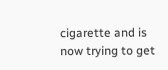cigarette and is now trying to get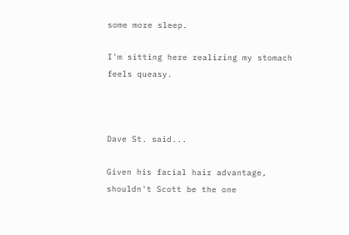some more sleep.

I'm sitting here realizing my stomach feels queasy.



Dave St. said...

Given his facial hair advantage, shouldn't Scott be the one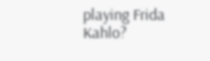playing Frida Kahlo?